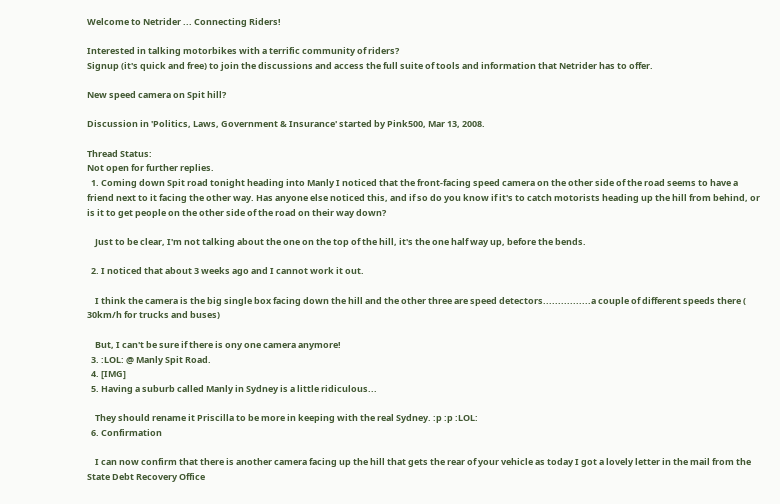Welcome to Netrider ... Connecting Riders!

Interested in talking motorbikes with a terrific community of riders?
Signup (it's quick and free) to join the discussions and access the full suite of tools and information that Netrider has to offer.

New speed camera on Spit hill?

Discussion in 'Politics, Laws, Government & Insurance' started by Pink500, Mar 13, 2008.

Thread Status:
Not open for further replies.
  1. Coming down Spit road tonight heading into Manly I noticed that the front-facing speed camera on the other side of the road seems to have a friend next to it facing the other way. Has anyone else noticed this, and if so do you know if it's to catch motorists heading up the hill from behind, or is it to get people on the other side of the road on their way down?

    Just to be clear, I'm not talking about the one on the top of the hill, it's the one half way up, before the bends.

  2. I noticed that about 3 weeks ago and I cannot work it out.

    I think the camera is the big single box facing down the hill and the other three are speed detectors................a couple of different speeds there ( 30km/h for trucks and buses)

    But, I can't be sure if there is ony one camera anymore!
  3. :LOL: @ Manly Spit Road.
  4. [IMG]
  5. Having a suburb called Manly in Sydney is a little ridiculous...

    They should rename it Priscilla to be more in keeping with the real Sydney. :p :p :LOL:
  6. Confirmation

    I can now confirm that there is another camera facing up the hill that gets the rear of your vehicle as today I got a lovely letter in the mail from the State Debt Recovery Office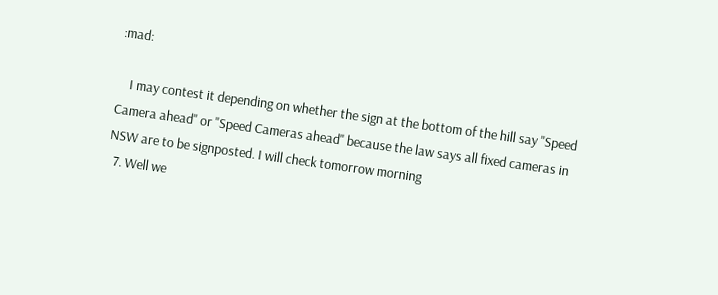:mad:

    I may contest it depending on whether the sign at the bottom of the hill say "Speed Camera ahead" or "Speed Cameras ahead" because the law says all fixed cameras in NSW are to be signposted. I will check tomorrow morning
  7. Well we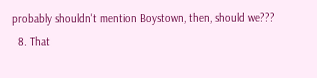probably shouldn't mention Boystown, then, should we???
  8. That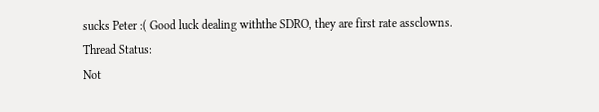sucks Peter :( Good luck dealing withthe SDRO, they are first rate assclowns.
Thread Status:
Not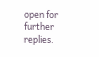open for further replies.